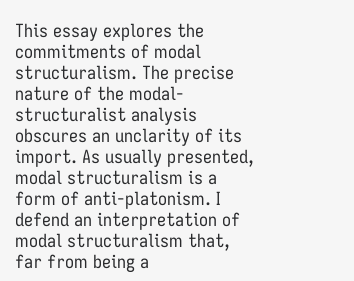This essay explores the commitments of modal structuralism. The precise nature of the modal-structuralist analysis obscures an unclarity of its import. As usually presented, modal structuralism is a form of anti-platonism. I defend an interpretation of modal structuralism that, far from being a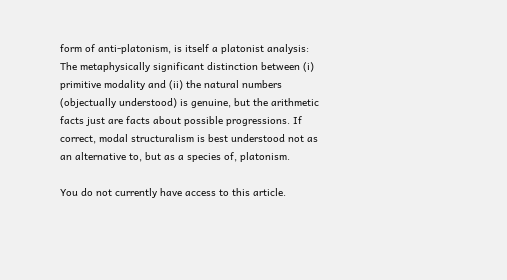form of anti-platonism, is itself a platonist analysis: The metaphysically significant distinction between (i) primitive modality and (ii) the natural numbers (objectually understood) is genuine, but the arithmetic facts just are facts about possible progressions. If correct, modal structuralism is best understood not as an alternative to, but as a species of, platonism.

You do not currently have access to this article.